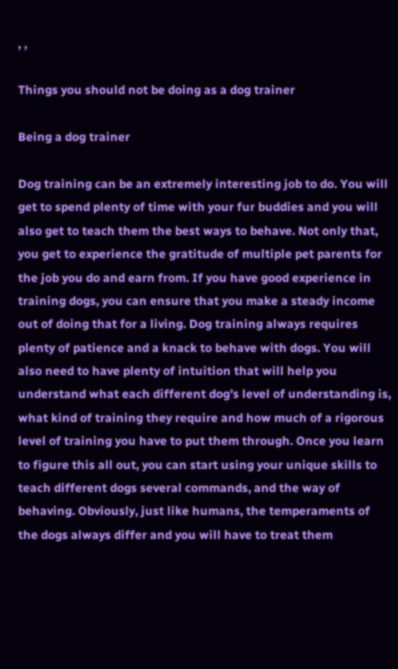, ,

Things you should not be doing as a dog trainer

Being a dog trainer

Dog training can be an extremely interesting job to do. You will get to spend plenty of time with your fur buddies and you will also get to teach them the best ways to behave. Not only that, you get to experience the gratitude of multiple pet parents for the job you do and earn from. If you have good experience in training dogs, you can ensure that you make a steady income out of doing that for a living. Dog training always requires plenty of patience and a knack to behave with dogs. You will also need to have plenty of intuition that will help you understand what each different dog’s level of understanding is, what kind of training they require and how much of a rigorous level of training you have to put them through. Once you learn to figure this all out, you can start using your unique skills to teach different dogs several commands, and the way of behaving. Obviously, just like humans, the temperaments of the dogs always differ and you will have to treat them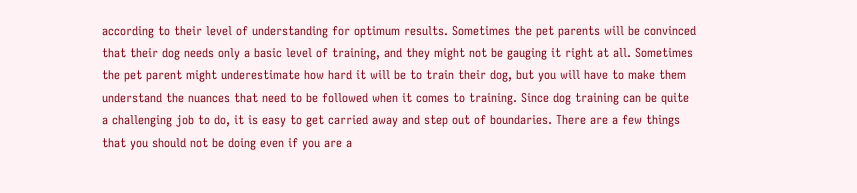according to their level of understanding for optimum results. Sometimes the pet parents will be convinced that their dog needs only a basic level of training, and they might not be gauging it right at all. Sometimes the pet parent might underestimate how hard it will be to train their dog, but you will have to make them understand the nuances that need to be followed when it comes to training. Since dog training can be quite a challenging job to do, it is easy to get carried away and step out of boundaries. There are a few things that you should not be doing even if you are a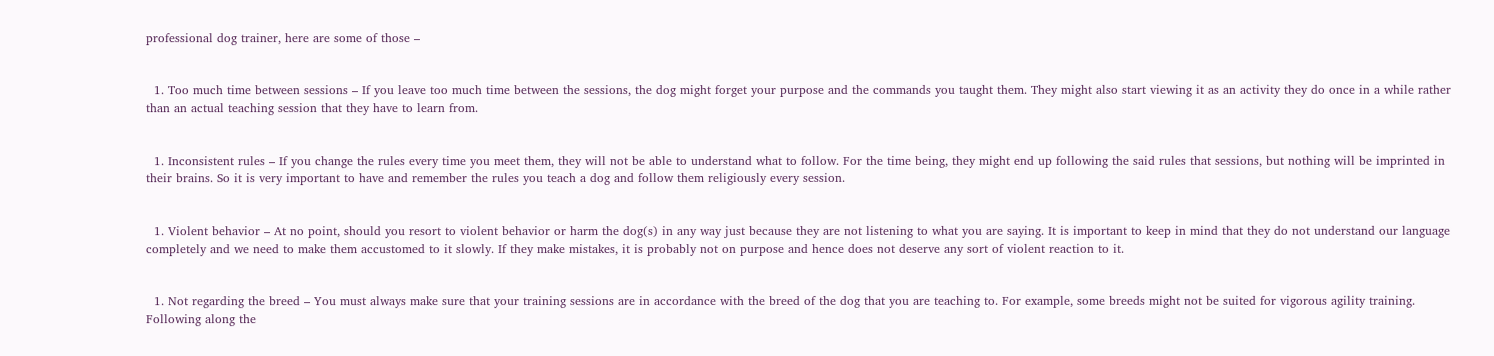professional dog trainer, here are some of those –


  1. Too much time between sessions – If you leave too much time between the sessions, the dog might forget your purpose and the commands you taught them. They might also start viewing it as an activity they do once in a while rather than an actual teaching session that they have to learn from.


  1. Inconsistent rules – If you change the rules every time you meet them, they will not be able to understand what to follow. For the time being, they might end up following the said rules that sessions, but nothing will be imprinted in their brains. So it is very important to have and remember the rules you teach a dog and follow them religiously every session.


  1. Violent behavior – At no point, should you resort to violent behavior or harm the dog(s) in any way just because they are not listening to what you are saying. It is important to keep in mind that they do not understand our language completely and we need to make them accustomed to it slowly. If they make mistakes, it is probably not on purpose and hence does not deserve any sort of violent reaction to it.


  1. Not regarding the breed – You must always make sure that your training sessions are in accordance with the breed of the dog that you are teaching to. For example, some breeds might not be suited for vigorous agility training. Following along the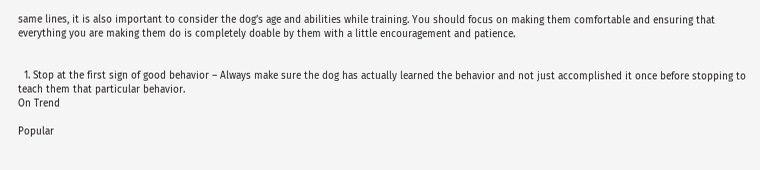same lines, it is also important to consider the dog’s age and abilities while training. You should focus on making them comfortable and ensuring that everything you are making them do is completely doable by them with a little encouragement and patience.


  1. Stop at the first sign of good behavior – Always make sure the dog has actually learned the behavior and not just accomplished it once before stopping to teach them that particular behavior.
On Trend

Popular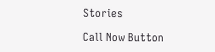Stories

Call Now Button